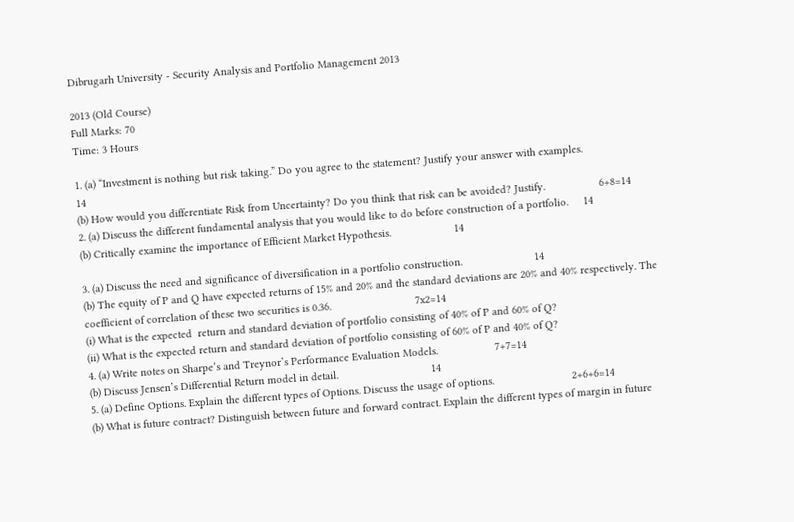Dibrugarh University - Security Analysis and Portfolio Management 2013

2013 (Old Course)
Full Marks: 70
Time: 3 Hours

1. (a) “Investment is nothing but risk taking.” Do you agree to the statement? Justify your answer with examples.                           14
(b) How would you differentiate Risk from Uncertainty? Do you think that risk can be avoided? Justify.                  6+8=14
2. (a) Discuss the different fundamental analysis that you would like to do before construction of a portfolio.     14
(b) Critically examine the importance of Efficient Market Hypothesis.                     14

3. (a) Discuss the need and significance of diversification in a portfolio construction.                        14
(b) The equity of P and Q have expected returns of 15% and 20% and the standard deviations are 20% and 40% respectively. The coefficient of correlation of these two securities is 0.36.                            7x2=14
(i) What is the expected  return and standard deviation of portfolio consisting of 40% of P and 60% of Q?
(ii) What is the expected return and standard deviation of portfolio consisting of 60% of P and 40% of Q?
4. (a) Write notes on Sharpe’s and Treynor’s Performance Evaluation Models.                   7+7=14
(b) Discuss Jensen’s Differential Return model in detail.                               14
5. (a) Define Options. Explain the different types of Options. Discuss the usage of options.                          2+6+6=14
(b) What is future contract? Distinguish between future and forward contract. Explain the different types of margin in future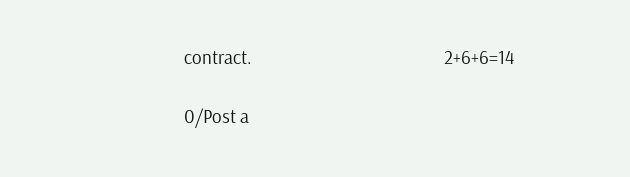contract.                                                2+6+6=14

0/Post a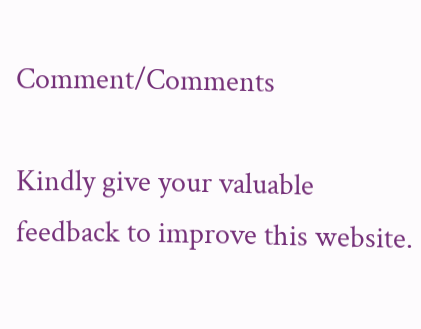Comment/Comments

Kindly give your valuable feedback to improve this website.